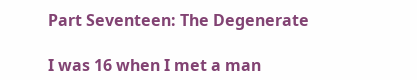Part Seventeen: The Degenerate

I was 16 when I met a man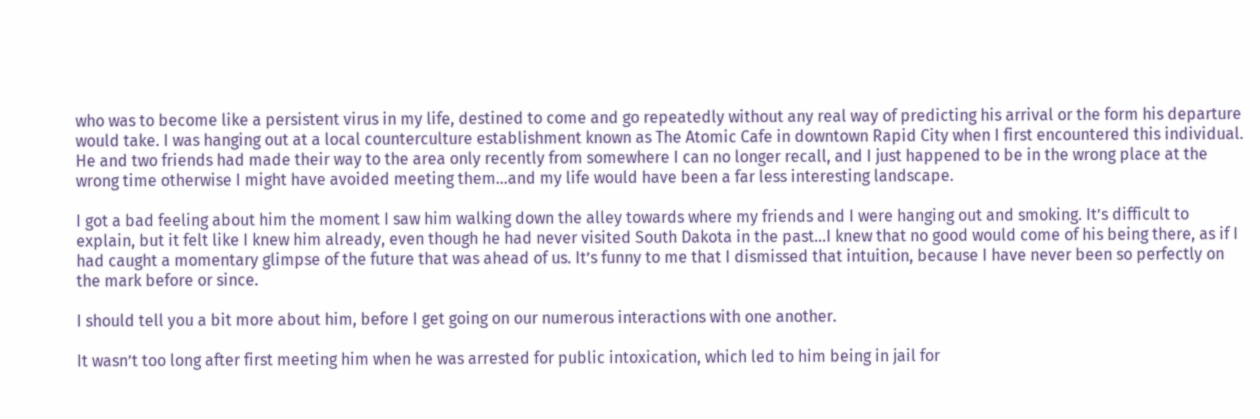who was to become like a persistent virus in my life, destined to come and go repeatedly without any real way of predicting his arrival or the form his departure would take. I was hanging out at a local counterculture establishment known as The Atomic Cafe in downtown Rapid City when I first encountered this individual. He and two friends had made their way to the area only recently from somewhere I can no longer recall, and I just happened to be in the wrong place at the wrong time otherwise I might have avoided meeting them…and my life would have been a far less interesting landscape.

I got a bad feeling about him the moment I saw him walking down the alley towards where my friends and I were hanging out and smoking. It’s difficult to explain, but it felt like I knew him already, even though he had never visited South Dakota in the past…I knew that no good would come of his being there, as if I had caught a momentary glimpse of the future that was ahead of us. It’s funny to me that I dismissed that intuition, because I have never been so perfectly on the mark before or since.

I should tell you a bit more about him, before I get going on our numerous interactions with one another.

It wasn’t too long after first meeting him when he was arrested for public intoxication, which led to him being in jail for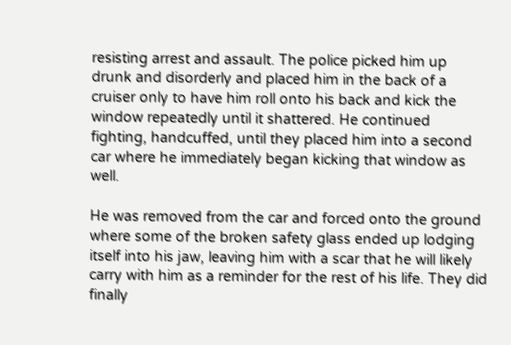resisting arrest and assault. The police picked him up drunk and disorderly and placed him in the back of a cruiser only to have him roll onto his back and kick the window repeatedly until it shattered. He continued fighting, handcuffed, until they placed him into a second car where he immediately began kicking that window as well.

He was removed from the car and forced onto the ground where some of the broken safety glass ended up lodging itself into his jaw, leaving him with a scar that he will likely carry with him as a reminder for the rest of his life. They did finally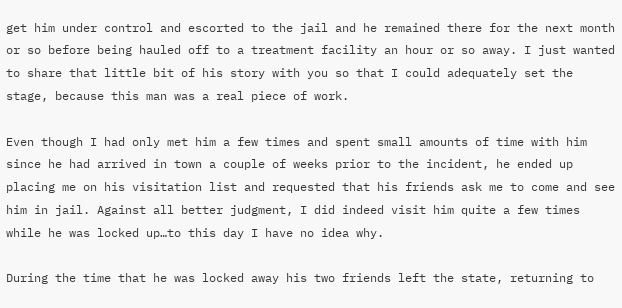get him under control and escorted to the jail and he remained there for the next month or so before being hauled off to a treatment facility an hour or so away. I just wanted to share that little bit of his story with you so that I could adequately set the stage, because this man was a real piece of work.

Even though I had only met him a few times and spent small amounts of time with him since he had arrived in town a couple of weeks prior to the incident, he ended up placing me on his visitation list and requested that his friends ask me to come and see him in jail. Against all better judgment, I did indeed visit him quite a few times while he was locked up…to this day I have no idea why.

During the time that he was locked away his two friends left the state, returning to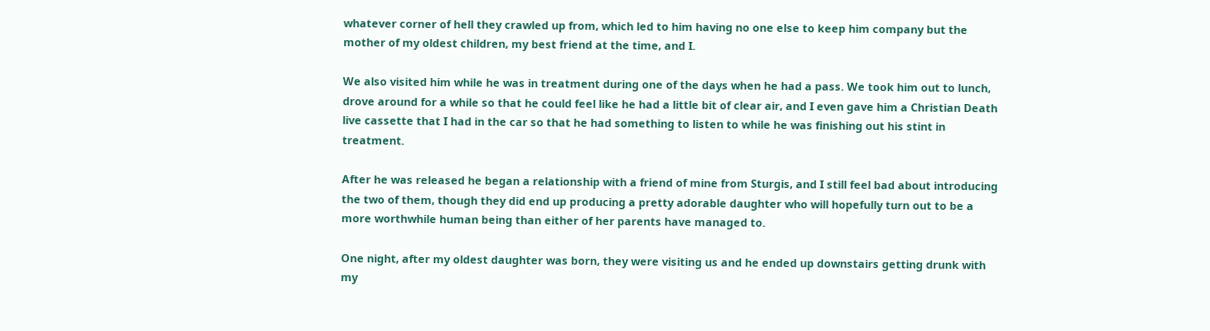whatever corner of hell they crawled up from, which led to him having no one else to keep him company but the mother of my oldest children, my best friend at the time, and I.

We also visited him while he was in treatment during one of the days when he had a pass. We took him out to lunch, drove around for a while so that he could feel like he had a little bit of clear air, and I even gave him a Christian Death live cassette that I had in the car so that he had something to listen to while he was finishing out his stint in treatment.

After he was released he began a relationship with a friend of mine from Sturgis, and I still feel bad about introducing the two of them, though they did end up producing a pretty adorable daughter who will hopefully turn out to be a more worthwhile human being than either of her parents have managed to.

One night, after my oldest daughter was born, they were visiting us and he ended up downstairs getting drunk with my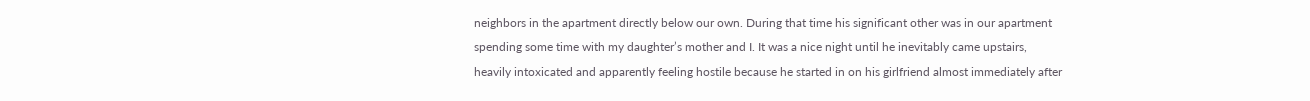neighbors in the apartment directly below our own. During that time his significant other was in our apartment spending some time with my daughter’s mother and I. It was a nice night until he inevitably came upstairs, heavily intoxicated and apparently feeling hostile because he started in on his girlfriend almost immediately after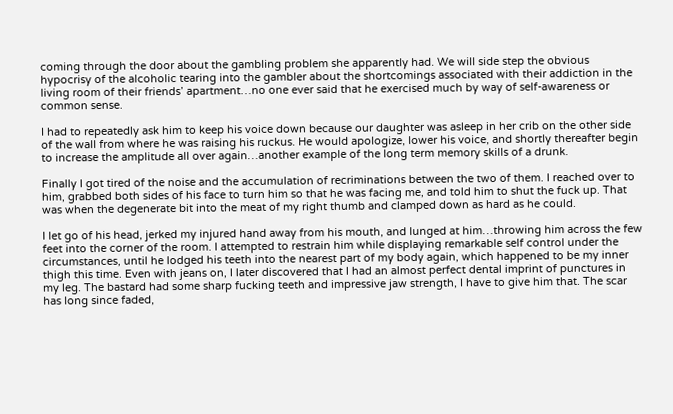coming through the door about the gambling problem she apparently had. We will side step the obvious hypocrisy of the alcoholic tearing into the gambler about the shortcomings associated with their addiction in the living room of their friends’ apartment…no one ever said that he exercised much by way of self-awareness or common sense.

I had to repeatedly ask him to keep his voice down because our daughter was asleep in her crib on the other side of the wall from where he was raising his ruckus. He would apologize, lower his voice, and shortly thereafter begin to increase the amplitude all over again…another example of the long term memory skills of a drunk.

Finally I got tired of the noise and the accumulation of recriminations between the two of them. I reached over to him, grabbed both sides of his face to turn him so that he was facing me, and told him to shut the fuck up. That was when the degenerate bit into the meat of my right thumb and clamped down as hard as he could.

I let go of his head, jerked my injured hand away from his mouth, and lunged at him…throwing him across the few feet into the corner of the room. I attempted to restrain him while displaying remarkable self control under the circumstances, until he lodged his teeth into the nearest part of my body again, which happened to be my inner thigh this time. Even with jeans on, I later discovered that I had an almost perfect dental imprint of punctures in my leg. The bastard had some sharp fucking teeth and impressive jaw strength, I have to give him that. The scar has long since faded,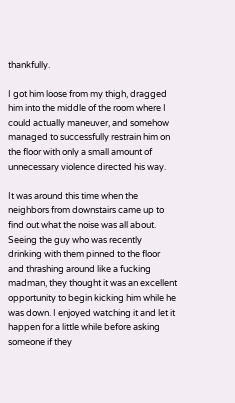thankfully.

I got him loose from my thigh, dragged him into the middle of the room where I could actually maneuver, and somehow managed to successfully restrain him on the floor with only a small amount of unnecessary violence directed his way.

It was around this time when the neighbors from downstairs came up to find out what the noise was all about. Seeing the guy who was recently drinking with them pinned to the floor and thrashing around like a fucking madman, they thought it was an excellent opportunity to begin kicking him while he was down. I enjoyed watching it and let it happen for a little while before asking someone if they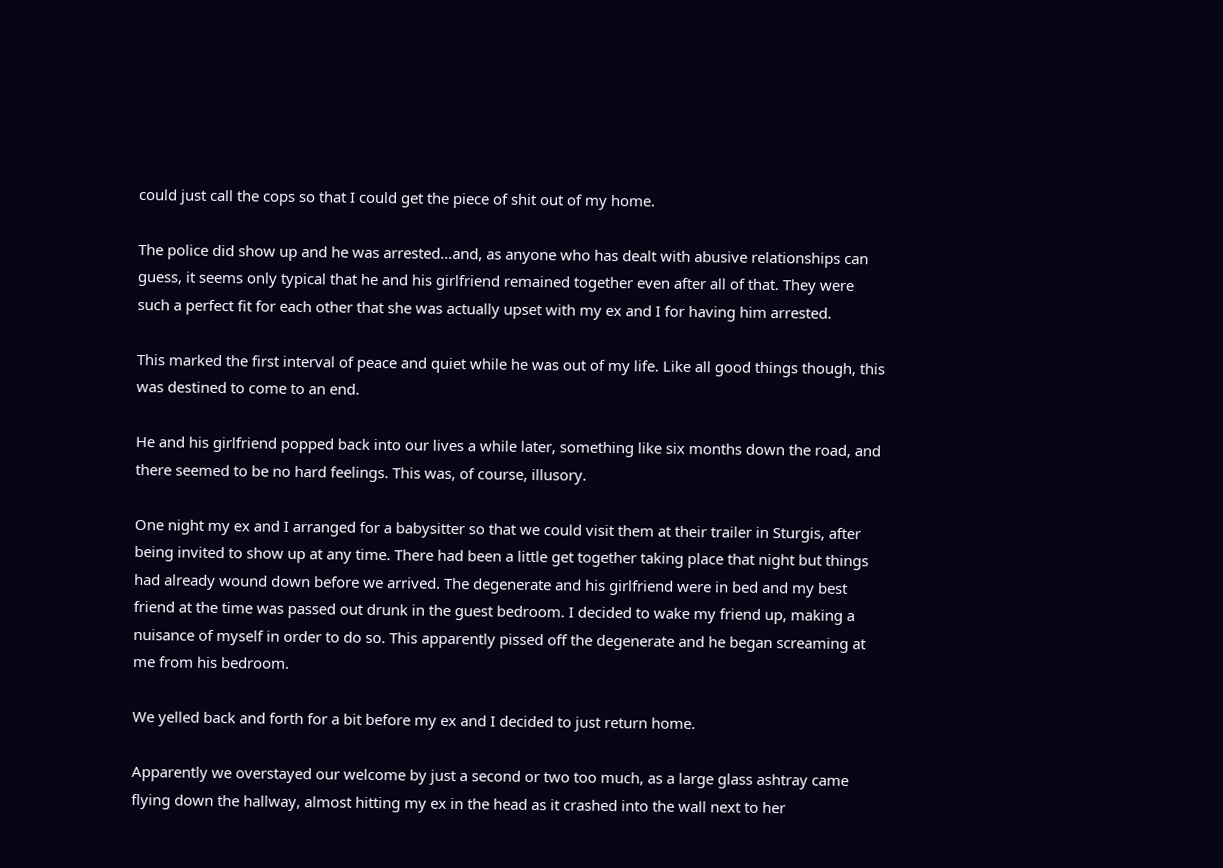could just call the cops so that I could get the piece of shit out of my home.

The police did show up and he was arrested…and, as anyone who has dealt with abusive relationships can guess, it seems only typical that he and his girlfriend remained together even after all of that. They were such a perfect fit for each other that she was actually upset with my ex and I for having him arrested.

This marked the first interval of peace and quiet while he was out of my life. Like all good things though, this was destined to come to an end.

He and his girlfriend popped back into our lives a while later, something like six months down the road, and there seemed to be no hard feelings. This was, of course, illusory.

One night my ex and I arranged for a babysitter so that we could visit them at their trailer in Sturgis, after being invited to show up at any time. There had been a little get together taking place that night but things had already wound down before we arrived. The degenerate and his girlfriend were in bed and my best friend at the time was passed out drunk in the guest bedroom. I decided to wake my friend up, making a nuisance of myself in order to do so. This apparently pissed off the degenerate and he began screaming at me from his bedroom.

We yelled back and forth for a bit before my ex and I decided to just return home.

Apparently we overstayed our welcome by just a second or two too much, as a large glass ashtray came flying down the hallway, almost hitting my ex in the head as it crashed into the wall next to her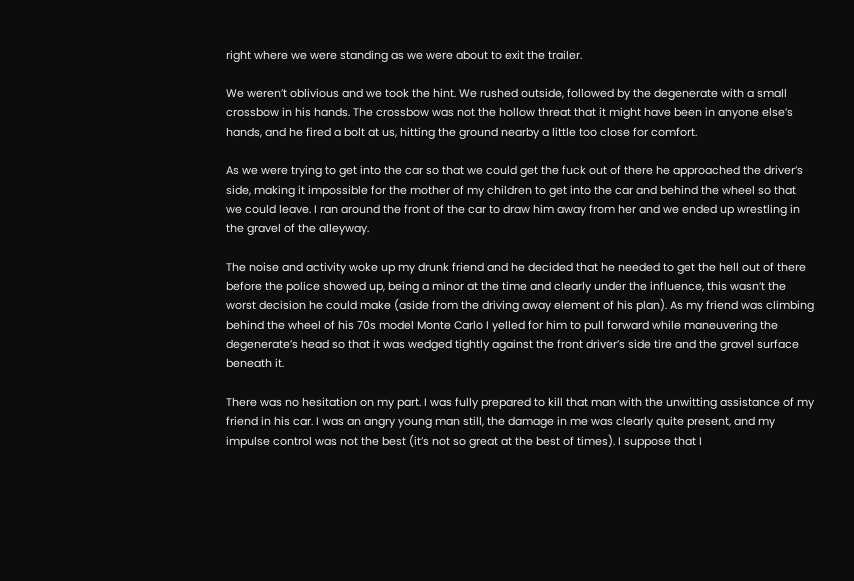right where we were standing as we were about to exit the trailer.

We weren’t oblivious and we took the hint. We rushed outside, followed by the degenerate with a small crossbow in his hands. The crossbow was not the hollow threat that it might have been in anyone else’s hands, and he fired a bolt at us, hitting the ground nearby a little too close for comfort.

As we were trying to get into the car so that we could get the fuck out of there he approached the driver’s side, making it impossible for the mother of my children to get into the car and behind the wheel so that we could leave. I ran around the front of the car to draw him away from her and we ended up wrestling in the gravel of the alleyway.

The noise and activity woke up my drunk friend and he decided that he needed to get the hell out of there before the police showed up, being a minor at the time and clearly under the influence, this wasn’t the worst decision he could make (aside from the driving away element of his plan). As my friend was climbing behind the wheel of his 70s model Monte Carlo I yelled for him to pull forward while maneuvering the degenerate’s head so that it was wedged tightly against the front driver’s side tire and the gravel surface beneath it.

There was no hesitation on my part. I was fully prepared to kill that man with the unwitting assistance of my friend in his car. I was an angry young man still, the damage in me was clearly quite present, and my impulse control was not the best (it’s not so great at the best of times). I suppose that I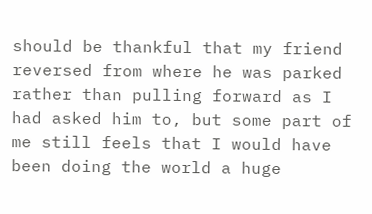should be thankful that my friend reversed from where he was parked rather than pulling forward as I had asked him to, but some part of me still feels that I would have been doing the world a huge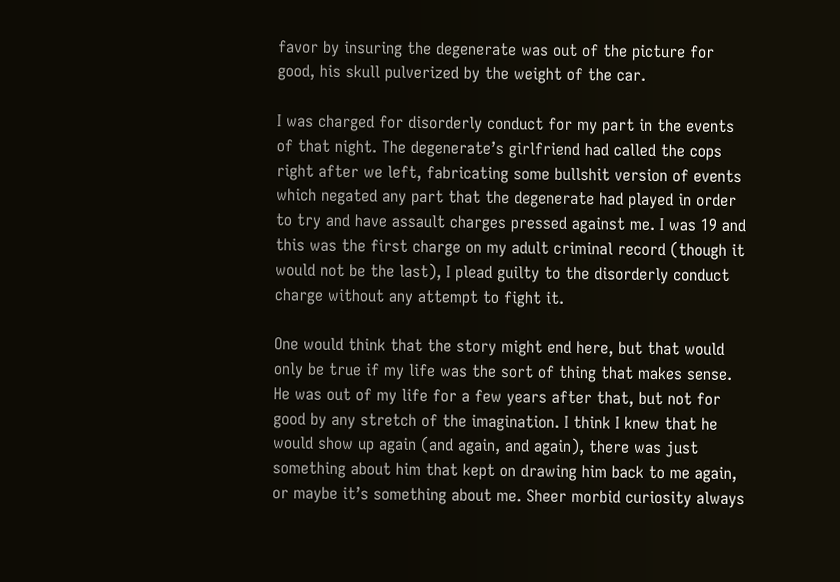favor by insuring the degenerate was out of the picture for good, his skull pulverized by the weight of the car.

I was charged for disorderly conduct for my part in the events of that night. The degenerate’s girlfriend had called the cops right after we left, fabricating some bullshit version of events which negated any part that the degenerate had played in order to try and have assault charges pressed against me. I was 19 and this was the first charge on my adult criminal record (though it would not be the last), I plead guilty to the disorderly conduct charge without any attempt to fight it.

One would think that the story might end here, but that would only be true if my life was the sort of thing that makes sense. He was out of my life for a few years after that, but not for good by any stretch of the imagination. I think I knew that he would show up again (and again, and again), there was just something about him that kept on drawing him back to me again, or maybe it’s something about me. Sheer morbid curiosity always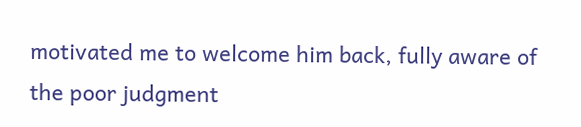motivated me to welcome him back, fully aware of the poor judgment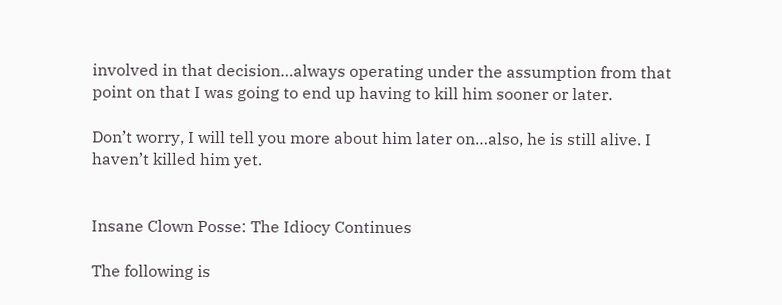involved in that decision…always operating under the assumption from that point on that I was going to end up having to kill him sooner or later.

Don’t worry, I will tell you more about him later on…also, he is still alive. I haven’t killed him yet.


Insane Clown Posse: The Idiocy Continues

The following is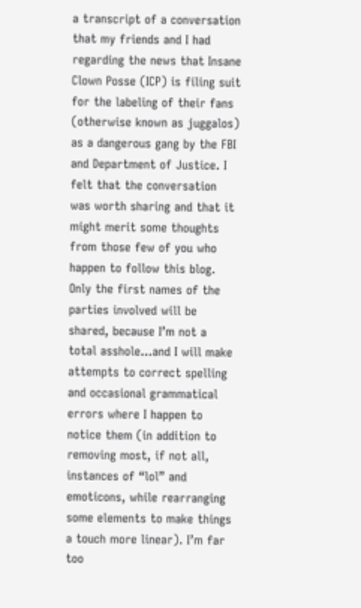a transcript of a conversation that my friends and I had regarding the news that Insane Clown Posse (ICP) is filing suit for the labeling of their fans (otherwise known as juggalos) as a dangerous gang by the FBI and Department of Justice. I felt that the conversation was worth sharing and that it might merit some thoughts from those few of you who happen to follow this blog. Only the first names of the parties involved will be shared, because I’m not a total asshole…and I will make attempts to correct spelling and occasional grammatical errors where I happen to notice them (in addition to removing most, if not all, instances of “lol” and emoticons, while rearranging some elements to make things a touch more linear). I’m far too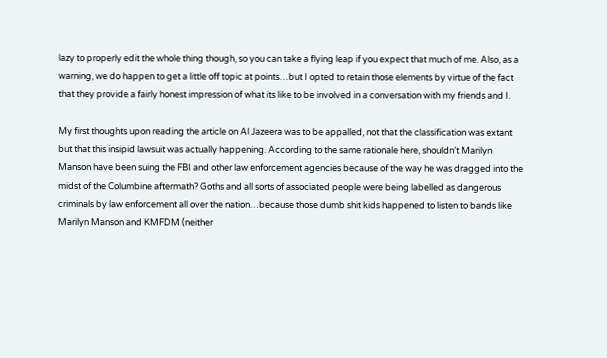lazy to properly edit the whole thing though, so you can take a flying leap if you expect that much of me. Also, as a warning, we do happen to get a little off topic at points…but I opted to retain those elements by virtue of the fact that they provide a fairly honest impression of what its like to be involved in a conversation with my friends and I.

My first thoughts upon reading the article on Al Jazeera was to be appalled, not that the classification was extant but that this insipid lawsuit was actually happening. According to the same rationale here, shouldn’t Marilyn Manson have been suing the FBI and other law enforcement agencies because of the way he was dragged into the midst of the Columbine aftermath? Goths and all sorts of associated people were being labelled as dangerous criminals by law enforcement all over the nation…because those dumb shit kids happened to listen to bands like Marilyn Manson and KMFDM (neither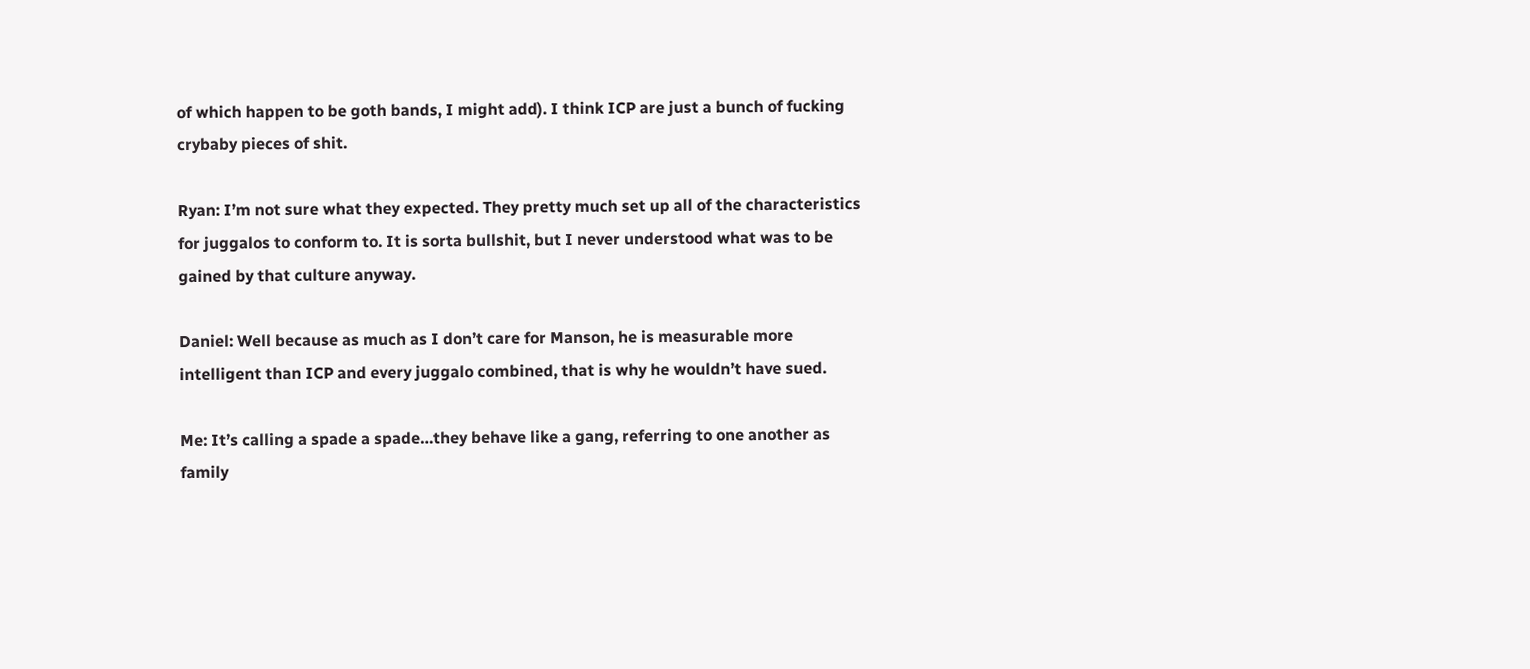of which happen to be goth bands, I might add). I think ICP are just a bunch of fucking crybaby pieces of shit.

Ryan: I’m not sure what they expected. They pretty much set up all of the characteristics for juggalos to conform to. It is sorta bullshit, but I never understood what was to be gained by that culture anyway.

Daniel: Well because as much as I don’t care for Manson, he is measurable more intelligent than ICP and every juggalo combined, that is why he wouldn’t have sued.

Me: It’s calling a spade a spade…they behave like a gang, referring to one another as family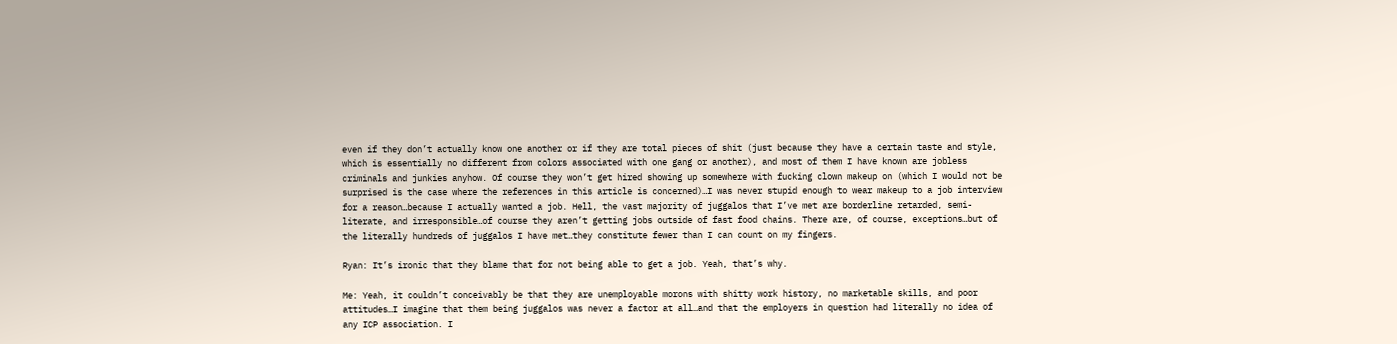even if they don’t actually know one another or if they are total pieces of shit (just because they have a certain taste and style, which is essentially no different from colors associated with one gang or another), and most of them I have known are jobless criminals and junkies anyhow. Of course they won’t get hired showing up somewhere with fucking clown makeup on (which I would not be surprised is the case where the references in this article is concerned)…I was never stupid enough to wear makeup to a job interview for a reason…because I actually wanted a job. Hell, the vast majority of juggalos that I’ve met are borderline retarded, semi-literate, and irresponsible…of course they aren’t getting jobs outside of fast food chains. There are, of course, exceptions…but of the literally hundreds of juggalos I have met…they constitute fewer than I can count on my fingers.

Ryan: It’s ironic that they blame that for not being able to get a job. Yeah, that’s why.

Me: Yeah, it couldn’t conceivably be that they are unemployable morons with shitty work history, no marketable skills, and poor attitudes…I imagine that them being juggalos was never a factor at all…and that the employers in question had literally no idea of any ICP association. I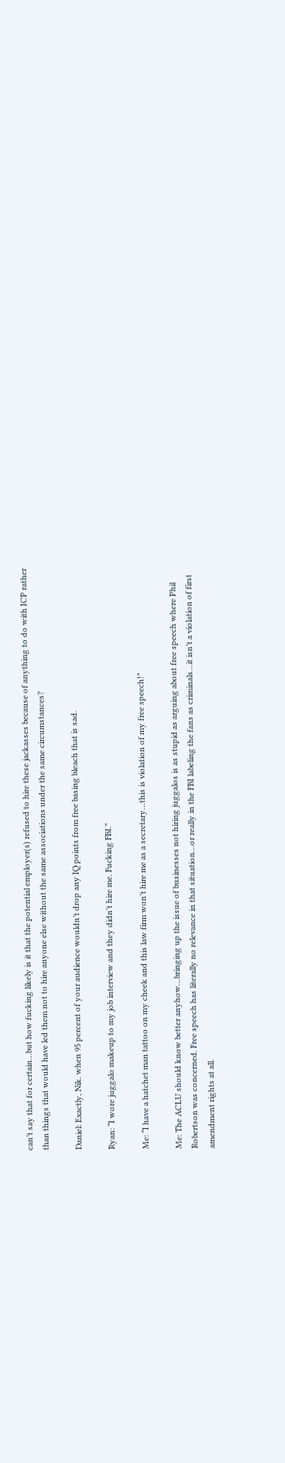can’t say that for certain…but how fucking likely is it that the potential employer(s) refused to hire these jackasses because of anything to do with ICP rather than things that would have led them not to hire anyone else without the same associations under the same circumstances?

Daniel: Exactly, Nik. when 95 percent of your audience wouldn’t drop any IQ points from free basing bleach that is sad.

Ryan: “I wore juggalo makeup to my job interview and they didn’t hire me. Fucking FBI.”

Me: “I have a hatchet man tattoo on my cheek and this law firm won’t hire me as a secretary…this is violation of my free speech!”

Me: The ACLU should know better anyhow…bringing up the issue of businesses not hiring juggalos is as stupid as arguing about free speech where Phil Robertson was concerned. Free speech has literally no relevance in that situation…or really in the FBI labeling the fans as criminals…it isn’t a violation of first amendment rights at all.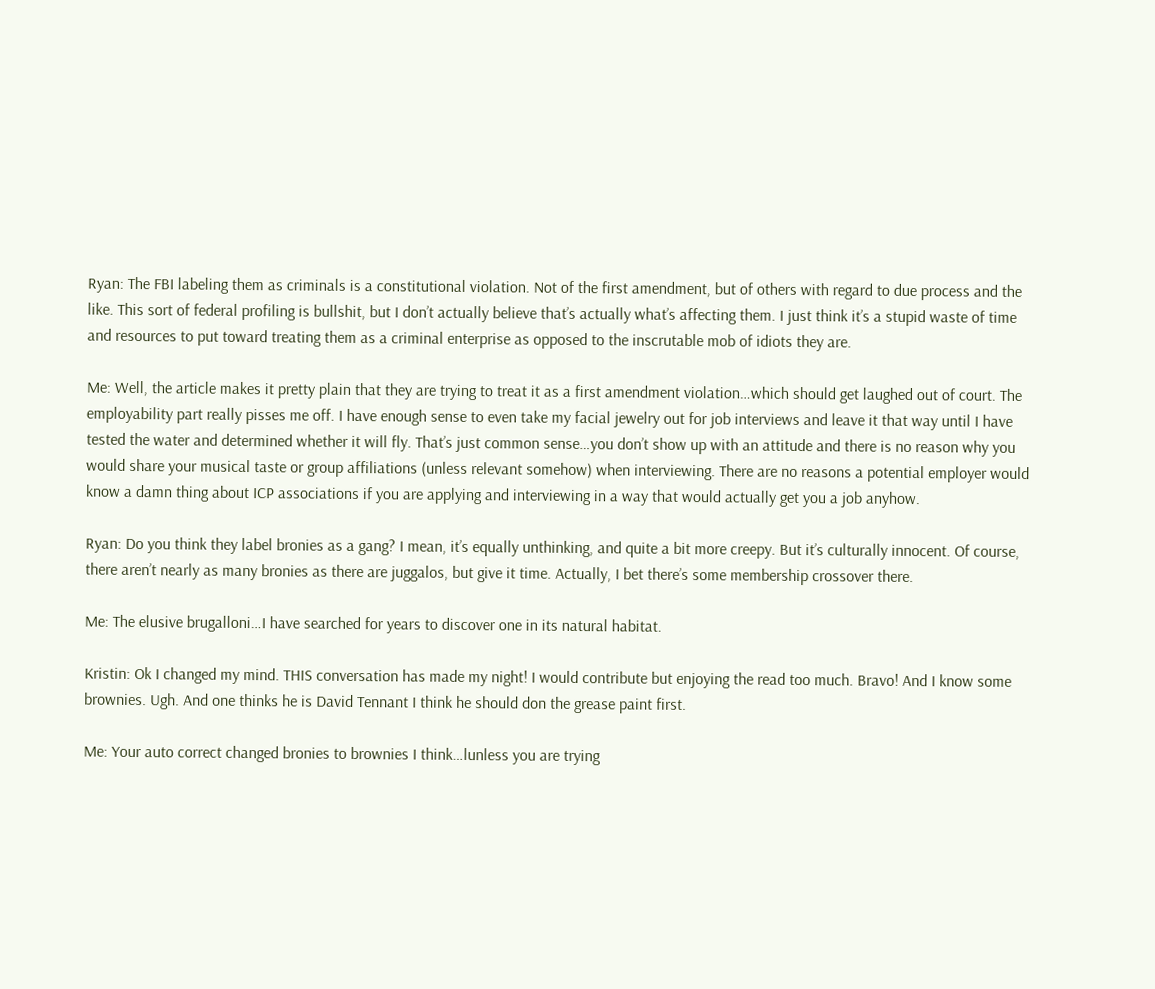Ryan: The FBI labeling them as criminals is a constitutional violation. Not of the first amendment, but of others with regard to due process and the like. This sort of federal profiling is bullshit, but I don’t actually believe that’s actually what’s affecting them. I just think it’s a stupid waste of time and resources to put toward treating them as a criminal enterprise as opposed to the inscrutable mob of idiots they are.

Me: Well, the article makes it pretty plain that they are trying to treat it as a first amendment violation…which should get laughed out of court. The employability part really pisses me off. I have enough sense to even take my facial jewelry out for job interviews and leave it that way until I have tested the water and determined whether it will fly. That’s just common sense…you don’t show up with an attitude and there is no reason why you would share your musical taste or group affiliations (unless relevant somehow) when interviewing. There are no reasons a potential employer would know a damn thing about ICP associations if you are applying and interviewing in a way that would actually get you a job anyhow.

Ryan: Do you think they label bronies as a gang? I mean, it’s equally unthinking, and quite a bit more creepy. But it’s culturally innocent. Of course, there aren’t nearly as many bronies as there are juggalos, but give it time. Actually, I bet there’s some membership crossover there.

Me: The elusive brugalloni…I have searched for years to discover one in its natural habitat.

Kristin: Ok I changed my mind. THIS conversation has made my night! I would contribute but enjoying the read too much. Bravo! And I know some brownies. Ugh. And one thinks he is David Tennant I think he should don the grease paint first.

Me: Your auto correct changed bronies to brownies I think…lunless you are trying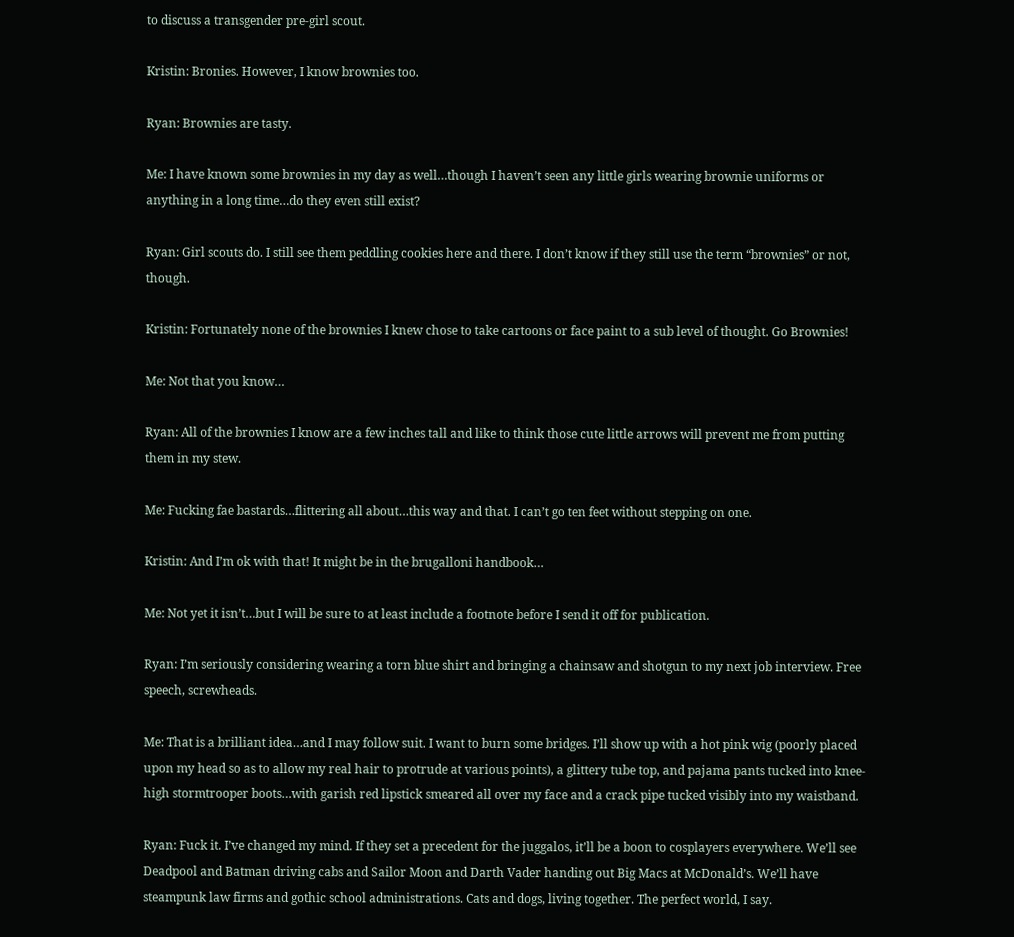to discuss a transgender pre-girl scout.

Kristin: Bronies. However, I know brownies too.

Ryan: Brownies are tasty.

Me: I have known some brownies in my day as well…though I haven’t seen any little girls wearing brownie uniforms or anything in a long time…do they even still exist?

Ryan: Girl scouts do. I still see them peddling cookies here and there. I don’t know if they still use the term “brownies” or not, though.

Kristin: Fortunately none of the brownies I knew chose to take cartoons or face paint to a sub level of thought. Go Brownies!

Me: Not that you know…

Ryan: All of the brownies I know are a few inches tall and like to think those cute little arrows will prevent me from putting them in my stew.

Me: Fucking fae bastards…flittering all about…this way and that. I can’t go ten feet without stepping on one.

Kristin: And I’m ok with that! It might be in the brugalloni handbook…

Me: Not yet it isn’t…but I will be sure to at least include a footnote before I send it off for publication.

Ryan: I’m seriously considering wearing a torn blue shirt and bringing a chainsaw and shotgun to my next job interview. Free speech, screwheads.

Me: That is a brilliant idea…and I may follow suit. I want to burn some bridges. I’ll show up with a hot pink wig (poorly placed upon my head so as to allow my real hair to protrude at various points), a glittery tube top, and pajama pants tucked into knee-high stormtrooper boots…with garish red lipstick smeared all over my face and a crack pipe tucked visibly into my waistband.

Ryan: Fuck it. I’ve changed my mind. If they set a precedent for the juggalos, it’ll be a boon to cosplayers everywhere. We’ll see Deadpool and Batman driving cabs and Sailor Moon and Darth Vader handing out Big Macs at McDonald’s. We’ll have steampunk law firms and gothic school administrations. Cats and dogs, living together. The perfect world, I say.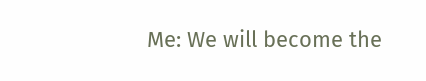Me: We will become the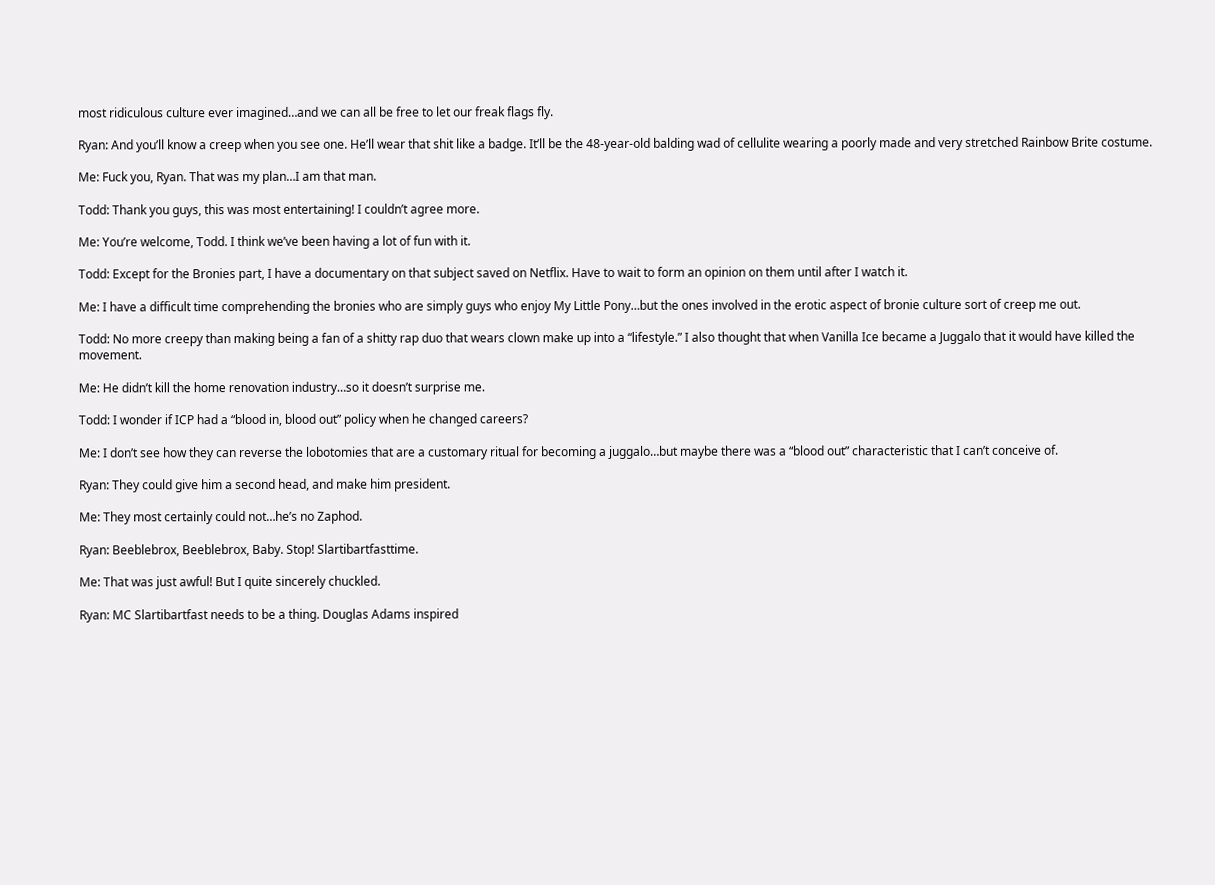most ridiculous culture ever imagined…and we can all be free to let our freak flags fly.

Ryan: And you’ll know a creep when you see one. He’ll wear that shit like a badge. It’ll be the 48-year-old balding wad of cellulite wearing a poorly made and very stretched Rainbow Brite costume.

Me: Fuck you, Ryan. That was my plan…I am that man.

Todd: Thank you guys, this was most entertaining! I couldn’t agree more.

Me: You’re welcome, Todd. I think we’ve been having a lot of fun with it.

Todd: Except for the Bronies part, I have a documentary on that subject saved on Netflix. Have to wait to form an opinion on them until after I watch it.

Me: I have a difficult time comprehending the bronies who are simply guys who enjoy My Little Pony…but the ones involved in the erotic aspect of bronie culture sort of creep me out.

Todd: No more creepy than making being a fan of a shitty rap duo that wears clown make up into a “lifestyle.” I also thought that when Vanilla Ice became a Juggalo that it would have killed the movement.

Me: He didn’t kill the home renovation industry…so it doesn’t surprise me.

Todd: I wonder if ICP had a “blood in, blood out” policy when he changed careers?

Me: I don’t see how they can reverse the lobotomies that are a customary ritual for becoming a juggalo…but maybe there was a “blood out” characteristic that I can’t conceive of.

Ryan: They could give him a second head, and make him president.

Me: They most certainly could not…he’s no Zaphod.

Ryan: Beeblebrox, Beeblebrox, Baby. Stop! Slartibartfasttime.

Me: That was just awful! But I quite sincerely chuckled.

Ryan: MC Slartibartfast needs to be a thing. Douglas Adams inspired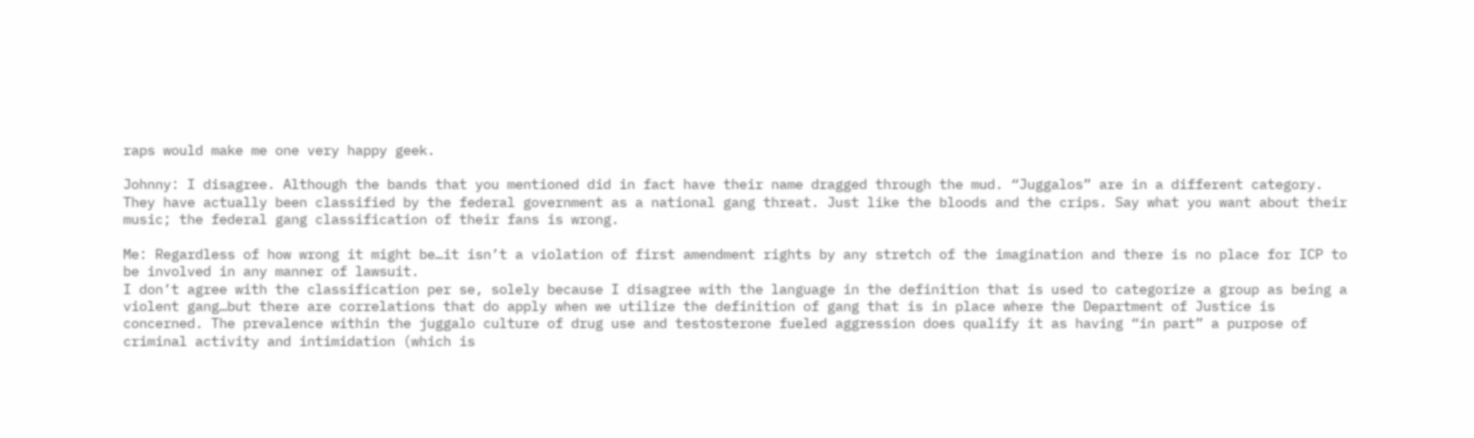raps would make me one very happy geek.

Johnny: I disagree. Although the bands that you mentioned did in fact have their name dragged through the mud. “Juggalos” are in a different category. They have actually been classified by the federal government as a national gang threat. Just like the bloods and the crips. Say what you want about their music; the federal gang classification of their fans is wrong.

Me: Regardless of how wrong it might be…it isn’t a violation of first amendment rights by any stretch of the imagination and there is no place for ICP to be involved in any manner of lawsuit.
I don’t agree with the classification per se, solely because I disagree with the language in the definition that is used to categorize a group as being a violent gang…but there are correlations that do apply when we utilize the definition of gang that is in place where the Department of Justice is concerned. The prevalence within the juggalo culture of drug use and testosterone fueled aggression does qualify it as having “in part” a purpose of criminal activity and intimidation (which is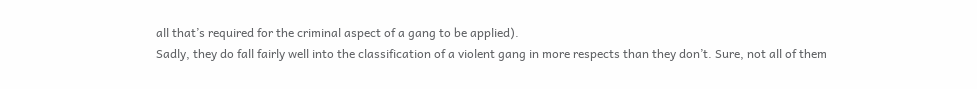all that’s required for the criminal aspect of a gang to be applied).
Sadly, they do fall fairly well into the classification of a violent gang in more respects than they don’t. Sure, not all of them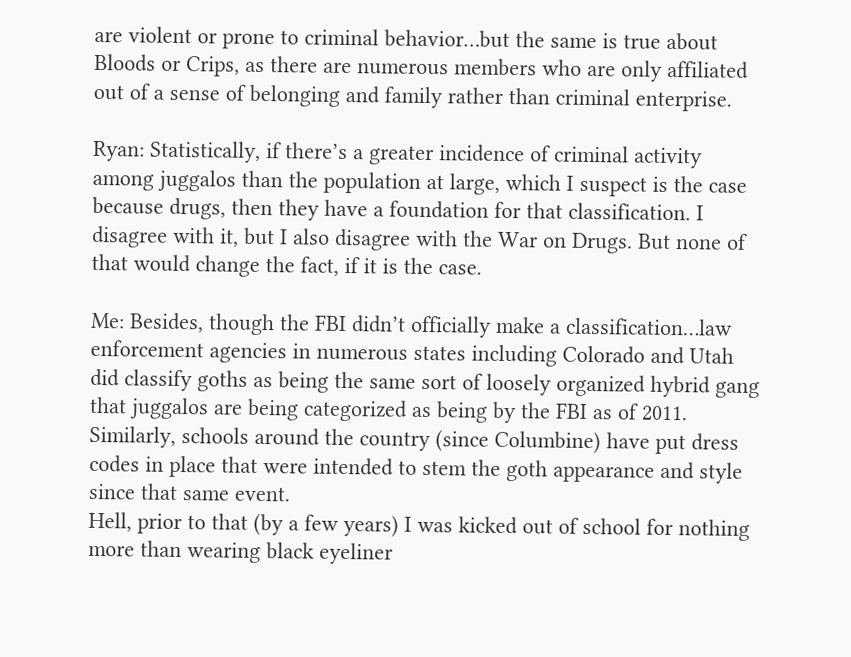are violent or prone to criminal behavior…but the same is true about Bloods or Crips, as there are numerous members who are only affiliated out of a sense of belonging and family rather than criminal enterprise.

Ryan: Statistically, if there’s a greater incidence of criminal activity among juggalos than the population at large, which I suspect is the case because drugs, then they have a foundation for that classification. I disagree with it, but I also disagree with the War on Drugs. But none of that would change the fact, if it is the case.

Me: Besides, though the FBI didn’t officially make a classification…law enforcement agencies in numerous states including Colorado and Utah did classify goths as being the same sort of loosely organized hybrid gang that juggalos are being categorized as being by the FBI as of 2011.
Similarly, schools around the country (since Columbine) have put dress codes in place that were intended to stem the goth appearance and style since that same event.
Hell, prior to that (by a few years) I was kicked out of school for nothing more than wearing black eyeliner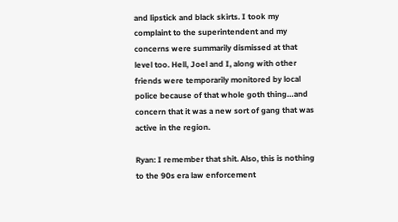and lipstick and black skirts. I took my complaint to the superintendent and my concerns were summarily dismissed at that level too. Hell, Joel and I, along with other friends were temporarily monitored by local police because of that whole goth thing…and concern that it was a new sort of gang that was active in the region.

Ryan: I remember that shit. Also, this is nothing to the 90s era law enforcement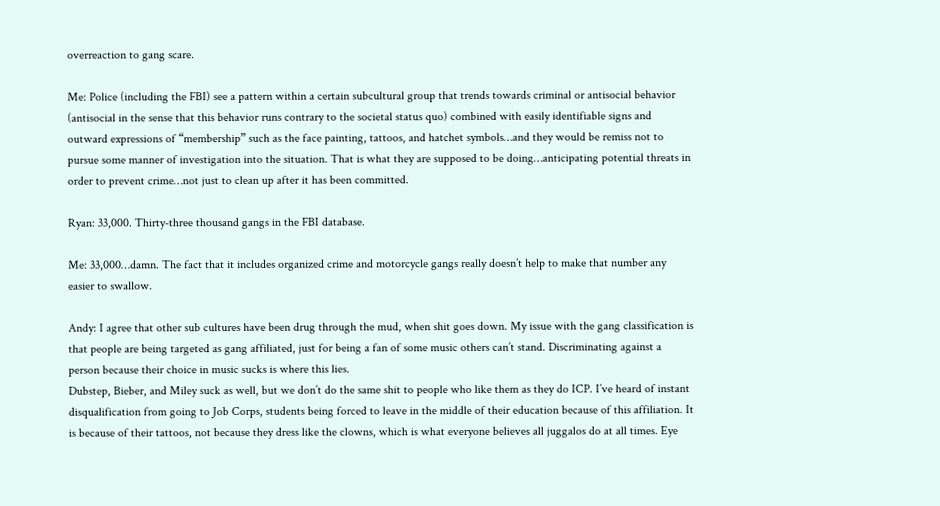overreaction to gang scare.

Me: Police (including the FBI) see a pattern within a certain subcultural group that trends towards criminal or antisocial behavior (antisocial in the sense that this behavior runs contrary to the societal status quo) combined with easily identifiable signs and outward expressions of “membership” such as the face painting, tattoos, and hatchet symbols…and they would be remiss not to pursue some manner of investigation into the situation. That is what they are supposed to be doing…anticipating potential threats in order to prevent crime…not just to clean up after it has been committed.

Ryan: 33,000. Thirty-three thousand gangs in the FBI database.

Me: 33,000…damn. The fact that it includes organized crime and motorcycle gangs really doesn’t help to make that number any easier to swallow.

Andy: I agree that other sub cultures have been drug through the mud, when shit goes down. My issue with the gang classification is that people are being targeted as gang affiliated, just for being a fan of some music others can’t stand. Discriminating against a person because their choice in music sucks is where this lies.
Dubstep, Bieber, and Miley suck as well, but we don’t do the same shit to people who like them as they do ICP. I’ve heard of instant disqualification from going to Job Corps, students being forced to leave in the middle of their education because of this affiliation. It is because of their tattoos, not because they dress like the clowns, which is what everyone believes all juggalos do at all times. Eye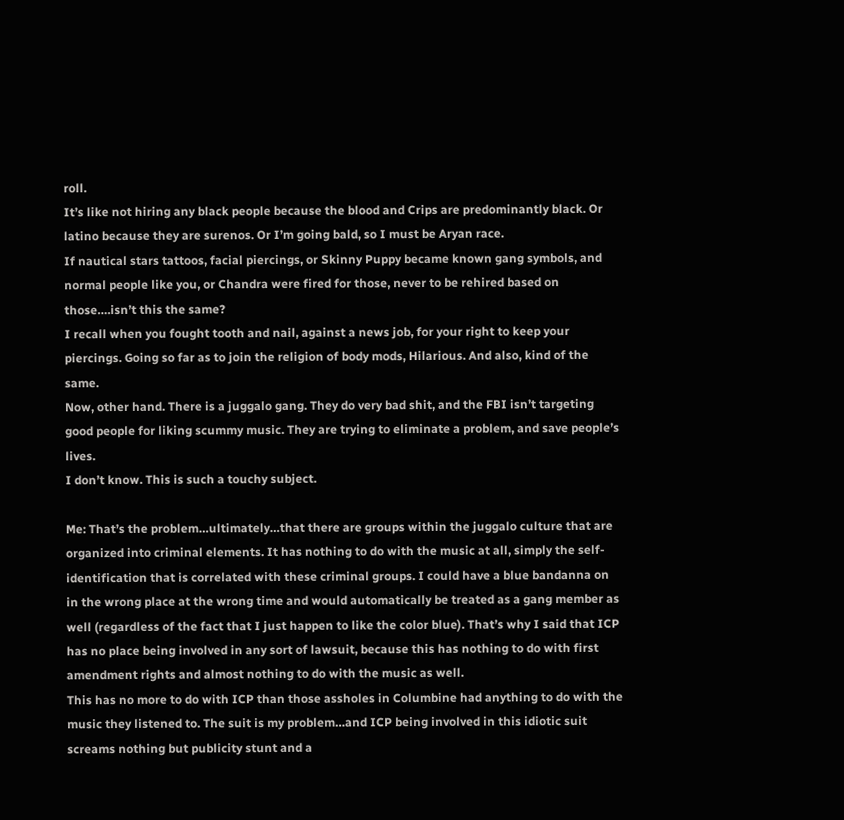roll.
It’s like not hiring any black people because the blood and Crips are predominantly black. Or latino because they are surenos. Or I’m going bald, so I must be Aryan race.
If nautical stars tattoos, facial piercings, or Skinny Puppy became known gang symbols, and normal people like you, or Chandra were fired for those, never to be rehired based on those….isn’t this the same?
I recall when you fought tooth and nail, against a news job, for your right to keep your piercings. Going so far as to join the religion of body mods, Hilarious. And also, kind of the same.
Now, other hand. There is a juggalo gang. They do very bad shit, and the FBI isn’t targeting good people for liking scummy music. They are trying to eliminate a problem, and save people’s lives.
I don’t know. This is such a touchy subject.

Me: That’s the problem…ultimately…that there are groups within the juggalo culture that are organized into criminal elements. It has nothing to do with the music at all, simply the self-identification that is correlated with these criminal groups. I could have a blue bandanna on in the wrong place at the wrong time and would automatically be treated as a gang member as well (regardless of the fact that I just happen to like the color blue). That’s why I said that ICP has no place being involved in any sort of lawsuit, because this has nothing to do with first amendment rights and almost nothing to do with the music as well.
This has no more to do with ICP than those assholes in Columbine had anything to do with the music they listened to. The suit is my problem…and ICP being involved in this idiotic suit screams nothing but publicity stunt and a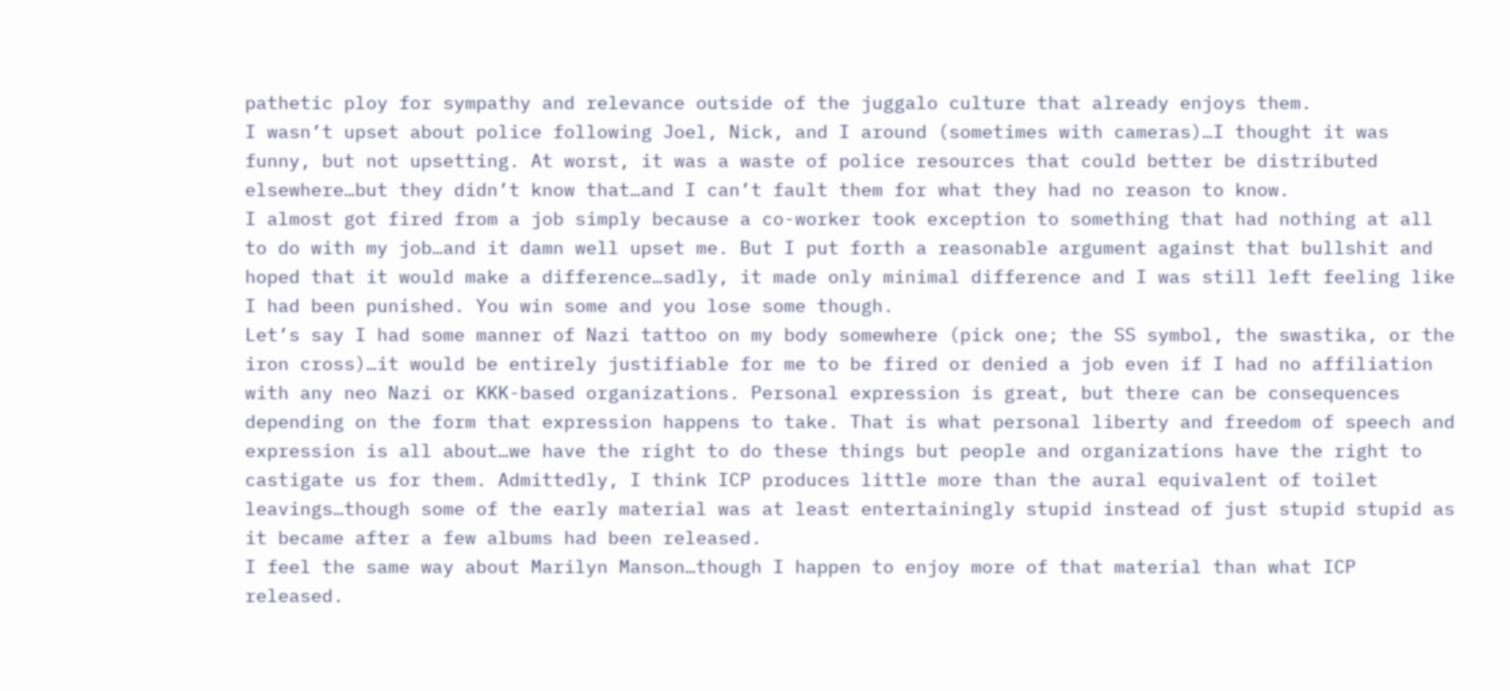pathetic ploy for sympathy and relevance outside of the juggalo culture that already enjoys them.
I wasn’t upset about police following Joel, Nick, and I around (sometimes with cameras)…I thought it was funny, but not upsetting. At worst, it was a waste of police resources that could better be distributed elsewhere…but they didn’t know that…and I can’t fault them for what they had no reason to know.
I almost got fired from a job simply because a co-worker took exception to something that had nothing at all to do with my job…and it damn well upset me. But I put forth a reasonable argument against that bullshit and hoped that it would make a difference…sadly, it made only minimal difference and I was still left feeling like I had been punished. You win some and you lose some though.
Let’s say I had some manner of Nazi tattoo on my body somewhere (pick one; the SS symbol, the swastika, or the iron cross)…it would be entirely justifiable for me to be fired or denied a job even if I had no affiliation with any neo Nazi or KKK-based organizations. Personal expression is great, but there can be consequences depending on the form that expression happens to take. That is what personal liberty and freedom of speech and expression is all about…we have the right to do these things but people and organizations have the right to castigate us for them. Admittedly, I think ICP produces little more than the aural equivalent of toilet leavings…though some of the early material was at least entertainingly stupid instead of just stupid stupid as it became after a few albums had been released.
I feel the same way about Marilyn Manson…though I happen to enjoy more of that material than what ICP released.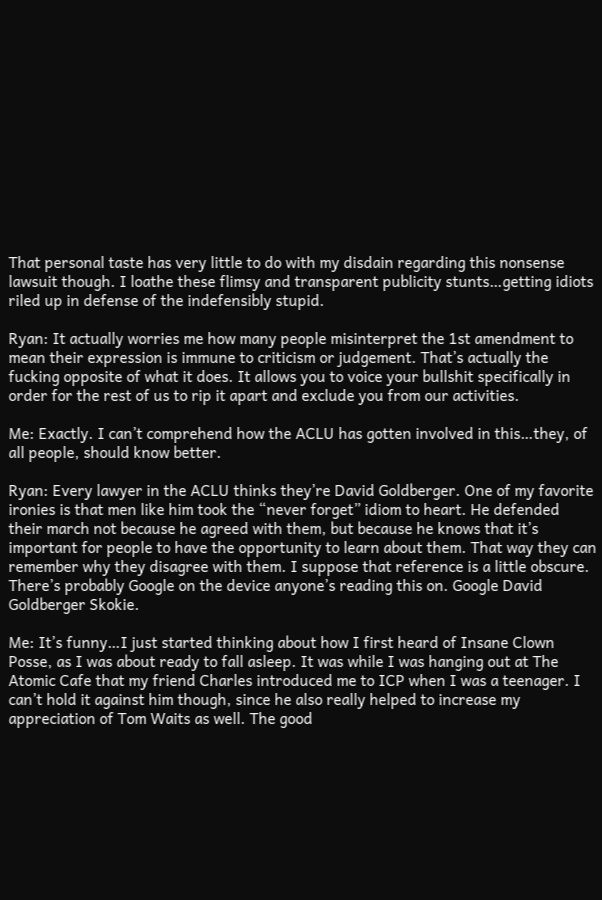That personal taste has very little to do with my disdain regarding this nonsense lawsuit though. I loathe these flimsy and transparent publicity stunts…getting idiots riled up in defense of the indefensibly stupid.

Ryan: It actually worries me how many people misinterpret the 1st amendment to mean their expression is immune to criticism or judgement. That’s actually the fucking opposite of what it does. It allows you to voice your bullshit specifically in order for the rest of us to rip it apart and exclude you from our activities.

Me: Exactly. I can’t comprehend how the ACLU has gotten involved in this…they, of all people, should know better.

Ryan: Every lawyer in the ACLU thinks they’re David Goldberger. One of my favorite ironies is that men like him took the “never forget” idiom to heart. He defended their march not because he agreed with them, but because he knows that it’s important for people to have the opportunity to learn about them. That way they can remember why they disagree with them. I suppose that reference is a little obscure. There’s probably Google on the device anyone’s reading this on. Google David Goldberger Skokie.

Me: It’s funny…I just started thinking about how I first heard of Insane Clown Posse, as I was about ready to fall asleep. It was while I was hanging out at The Atomic Cafe that my friend Charles introduced me to ICP when I was a teenager. I can’t hold it against him though, since he also really helped to increase my appreciation of Tom Waits as well. The good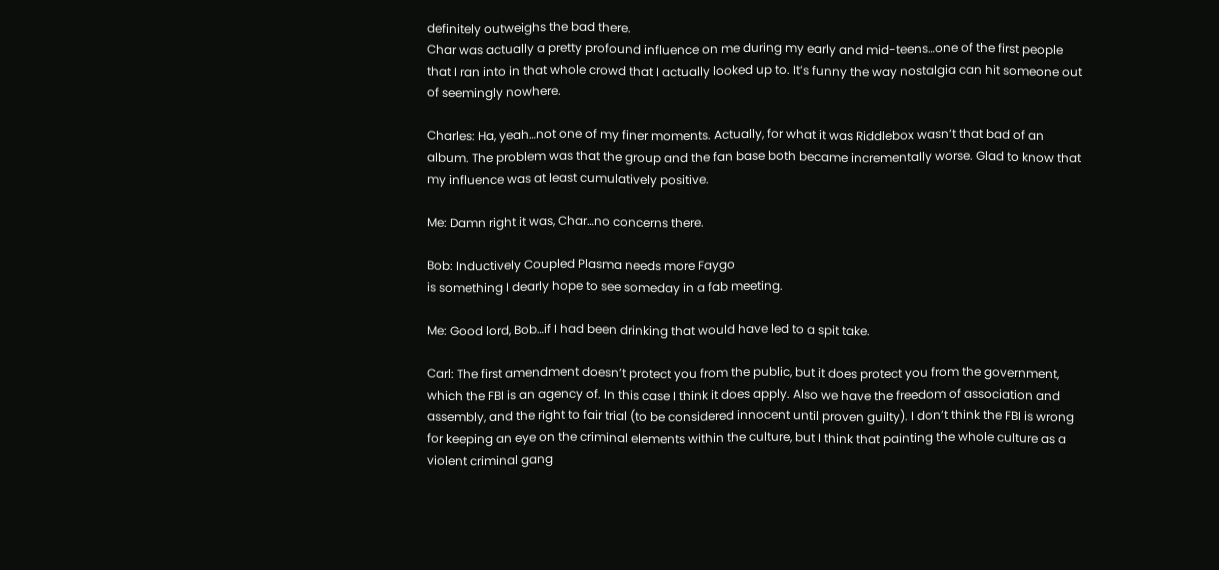definitely outweighs the bad there.
Char was actually a pretty profound influence on me during my early and mid-teens…one of the first people that I ran into in that whole crowd that I actually looked up to. It’s funny the way nostalgia can hit someone out of seemingly nowhere.

Charles: Ha, yeah…not one of my finer moments. Actually, for what it was Riddlebox wasn’t that bad of an album. The problem was that the group and the fan base both became incrementally worse. Glad to know that my influence was at least cumulatively positive.

Me: Damn right it was, Char…no concerns there.

Bob: Inductively Coupled Plasma needs more Faygo
is something I dearly hope to see someday in a fab meeting.

Me: Good lord, Bob…if I had been drinking that would have led to a spit take.

Carl: The first amendment doesn’t protect you from the public, but it does protect you from the government, which the FBI is an agency of. In this case I think it does apply. Also we have the freedom of association and assembly, and the right to fair trial (to be considered innocent until proven guilty). I don’t think the FBI is wrong for keeping an eye on the criminal elements within the culture, but I think that painting the whole culture as a violent criminal gang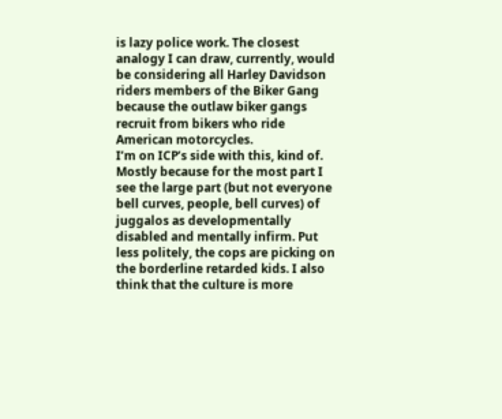is lazy police work. The closest analogy I can draw, currently, would be considering all Harley Davidson riders members of the Biker Gang because the outlaw biker gangs recruit from bikers who ride American motorcycles.
I’m on ICP’s side with this, kind of. Mostly because for the most part I see the large part (but not everyone bell curves, people, bell curves) of juggalos as developmentally disabled and mentally infirm. Put less politely, the cops are picking on the borderline retarded kids. I also think that the culture is more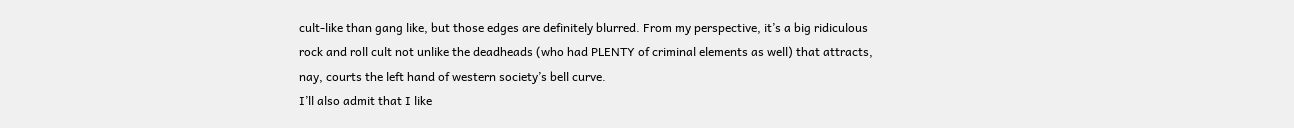cult-like than gang like, but those edges are definitely blurred. From my perspective, it’s a big ridiculous rock and roll cult not unlike the deadheads (who had PLENTY of criminal elements as well) that attracts, nay, courts the left hand of western society’s bell curve.
I’ll also admit that I like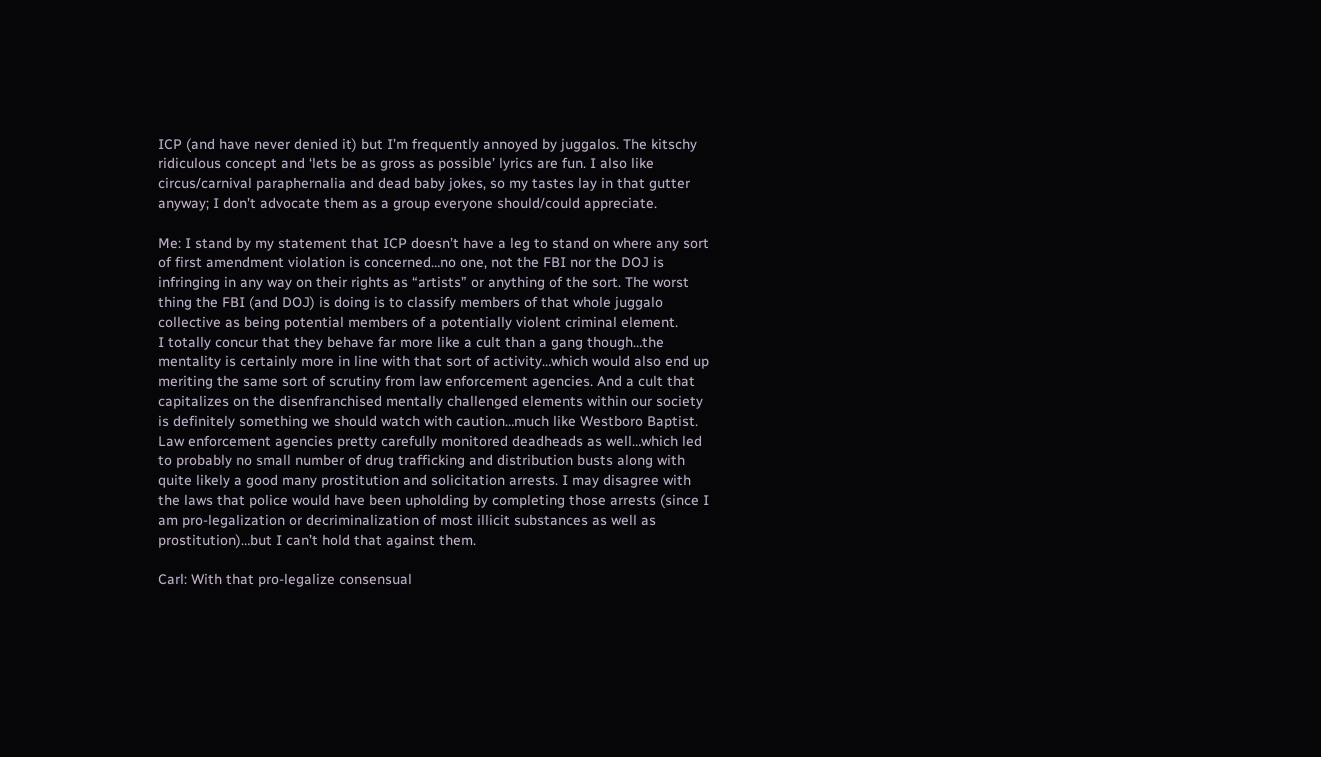ICP (and have never denied it) but I’m frequently annoyed by juggalos. The kitschy ridiculous concept and ‘lets be as gross as possible’ lyrics are fun. I also like circus/carnival paraphernalia and dead baby jokes, so my tastes lay in that gutter anyway; I don’t advocate them as a group everyone should/could appreciate.

Me: I stand by my statement that ICP doesn’t have a leg to stand on where any sort of first amendment violation is concerned…no one, not the FBI nor the DOJ is infringing in any way on their rights as “artists” or anything of the sort. The worst thing the FBI (and DOJ) is doing is to classify members of that whole juggalo collective as being potential members of a potentially violent criminal element.
I totally concur that they behave far more like a cult than a gang though…the mentality is certainly more in line with that sort of activity…which would also end up meriting the same sort of scrutiny from law enforcement agencies. And a cult that capitalizes on the disenfranchised mentally challenged elements within our society is definitely something we should watch with caution…much like Westboro Baptist. Law enforcement agencies pretty carefully monitored deadheads as well…which led to probably no small number of drug trafficking and distribution busts along with quite likely a good many prostitution and solicitation arrests. I may disagree with the laws that police would have been upholding by completing those arrests (since I am pro-legalization or decriminalization of most illicit substances as well as prostitution)…but I can’t hold that against them.

Carl: With that pro-legalize consensual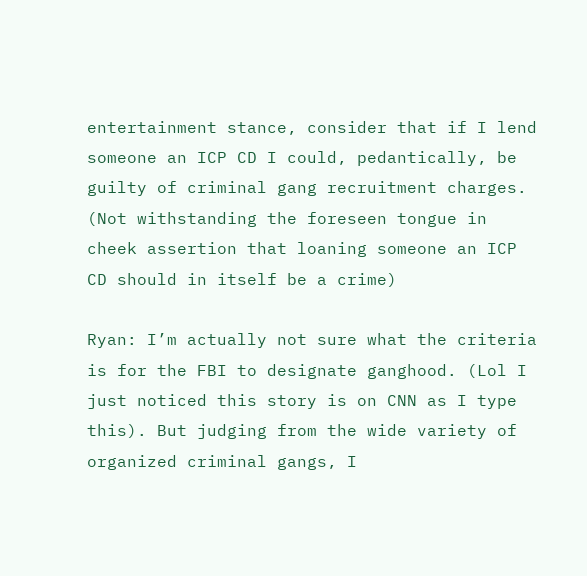entertainment stance, consider that if I lend someone an ICP CD I could, pedantically, be guilty of criminal gang recruitment charges. (Not withstanding the foreseen tongue in cheek assertion that loaning someone an ICP CD should in itself be a crime)

Ryan: I’m actually not sure what the criteria is for the FBI to designate ganghood. (Lol I just noticed this story is on CNN as I type this). But judging from the wide variety of organized criminal gangs, I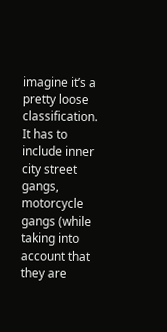imagine it’s a pretty loose classification. It has to include inner city street gangs, motorcycle gangs (while taking into account that they are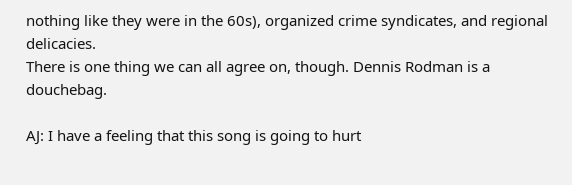nothing like they were in the 60s), organized crime syndicates, and regional delicacies.
There is one thing we can all agree on, though. Dennis Rodman is a douchebag.

AJ: I have a feeling that this song is going to hurt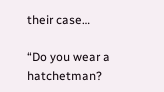their case…

“Do you wear a hatchetman?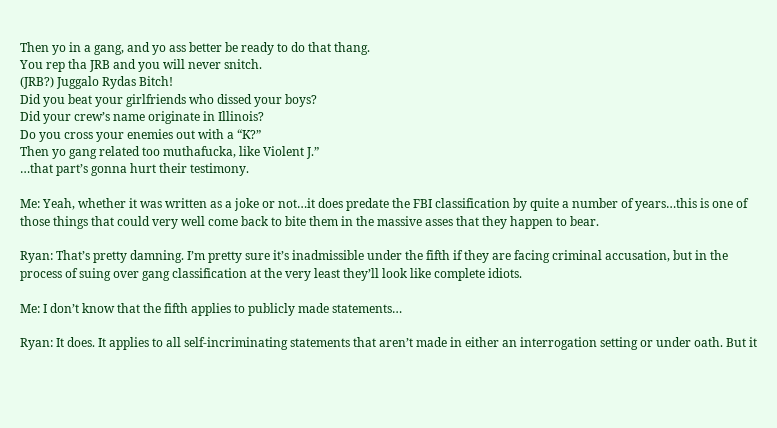Then yo in a gang, and yo ass better be ready to do that thang.
You rep tha JRB and you will never snitch.
(JRB?) Juggalo Rydas Bitch!
Did you beat your girlfriends who dissed your boys?
Did your crew’s name originate in Illinois?
Do you cross your enemies out with a “K?”
Then yo gang related too muthafucka, like Violent J.”
…that part’s gonna hurt their testimony.

Me: Yeah, whether it was written as a joke or not…it does predate the FBI classification by quite a number of years…this is one of those things that could very well come back to bite them in the massive asses that they happen to bear.

Ryan: That’s pretty damning. I’m pretty sure it’s inadmissible under the fifth if they are facing criminal accusation, but in the process of suing over gang classification at the very least they’ll look like complete idiots.

Me: I don’t know that the fifth applies to publicly made statements…

Ryan: It does. It applies to all self-incriminating statements that aren’t made in either an interrogation setting or under oath. But it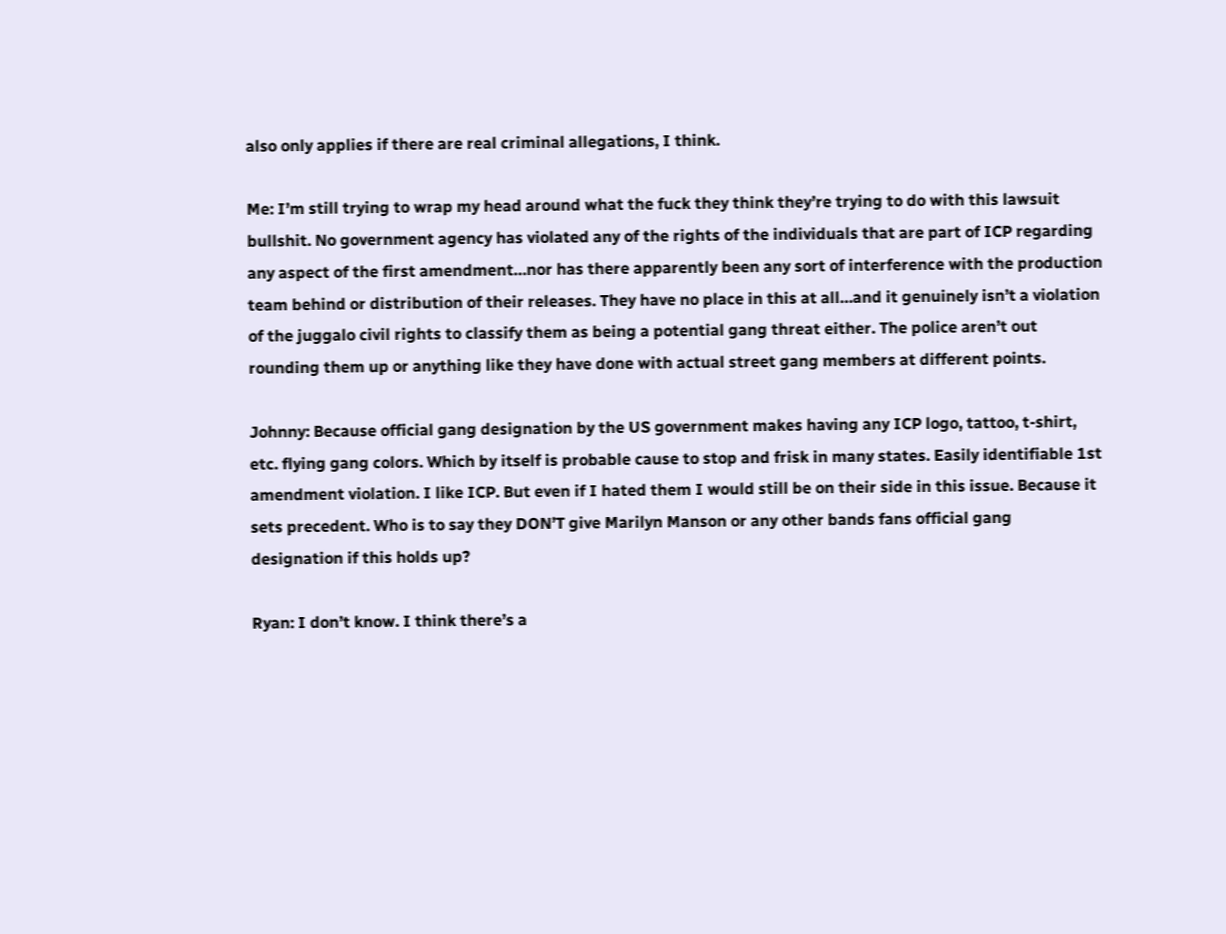also only applies if there are real criminal allegations, I think.

Me: I’m still trying to wrap my head around what the fuck they think they’re trying to do with this lawsuit bullshit. No government agency has violated any of the rights of the individuals that are part of ICP regarding any aspect of the first amendment…nor has there apparently been any sort of interference with the production team behind or distribution of their releases. They have no place in this at all…and it genuinely isn’t a violation of the juggalo civil rights to classify them as being a potential gang threat either. The police aren’t out rounding them up or anything like they have done with actual street gang members at different points.

Johnny: Because official gang designation by the US government makes having any ICP logo, tattoo, t-shirt, etc. flying gang colors. Which by itself is probable cause to stop and frisk in many states. Easily identifiable 1st amendment violation. I like ICP. But even if I hated them I would still be on their side in this issue. Because it sets precedent. Who is to say they DON’T give Marilyn Manson or any other bands fans official gang designation if this holds up?

Ryan: I don’t know. I think there’s a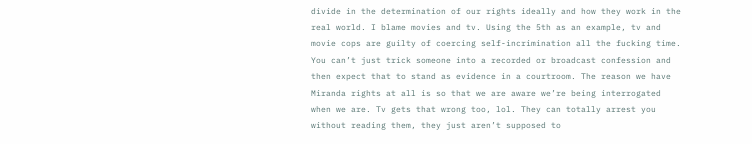divide in the determination of our rights ideally and how they work in the real world. I blame movies and tv. Using the 5th as an example, tv and movie cops are guilty of coercing self-incrimination all the fucking time. You can’t just trick someone into a recorded or broadcast confession and then expect that to stand as evidence in a courtroom. The reason we have Miranda rights at all is so that we are aware we’re being interrogated when we are. Tv gets that wrong too, lol. They can totally arrest you without reading them, they just aren’t supposed to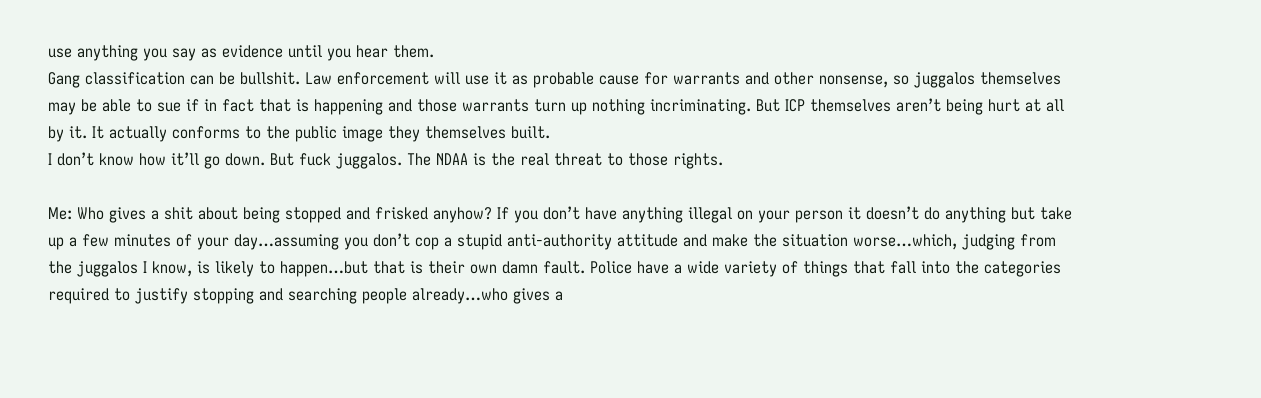use anything you say as evidence until you hear them.
Gang classification can be bullshit. Law enforcement will use it as probable cause for warrants and other nonsense, so juggalos themselves may be able to sue if in fact that is happening and those warrants turn up nothing incriminating. But ICP themselves aren’t being hurt at all by it. It actually conforms to the public image they themselves built.
I don’t know how it’ll go down. But fuck juggalos. The NDAA is the real threat to those rights.

Me: Who gives a shit about being stopped and frisked anyhow? If you don’t have anything illegal on your person it doesn’t do anything but take up a few minutes of your day…assuming you don’t cop a stupid anti-authority attitude and make the situation worse…which, judging from the juggalos I know, is likely to happen…but that is their own damn fault. Police have a wide variety of things that fall into the categories required to justify stopping and searching people already…who gives a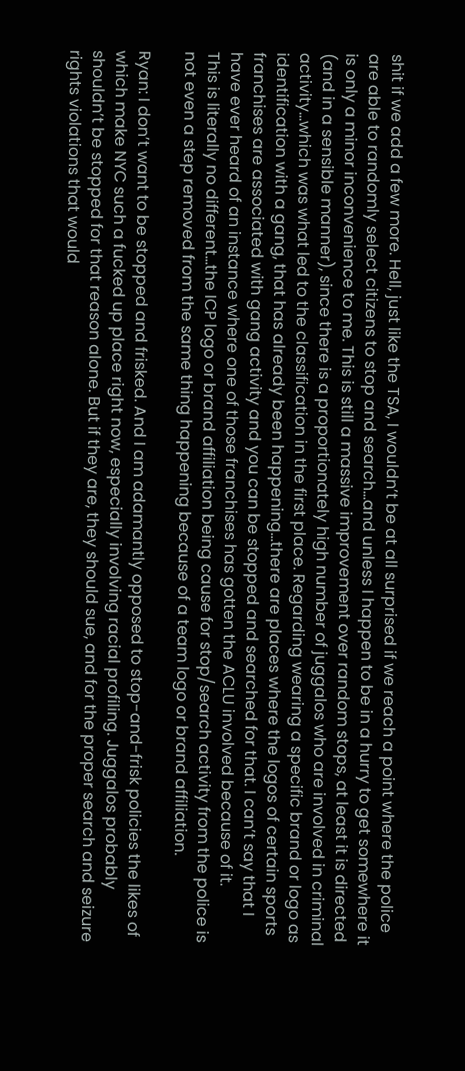shit if we add a few more. Hell, just like the TSA, I wouldn’t be at all surprised if we reach a point where the police are able to randomly select citizens to stop and search…and unless I happen to be in a hurry to get somewhere it is only a minor inconvenience to me. This is still a massive improvement over random stops, at least it is directed (and in a sensible manner), since there is a proportionately high number of juggalos who are involved in criminal activity…which was what led to the classification in the first place. Regarding wearing a specific brand or logo as identification with a gang, that has already been happening…there are places where the logos of certain sports franchises are associated with gang activity and you can be stopped and searched for that. I can’t say that I have ever heard of an instance where one of those franchises has gotten the ACLU involved because of it.
This is literally no different…the ICP logo or brand affiliation being cause for stop/search activity from the police is not even a step removed from the same thing happening because of a team logo or brand affiliation.

Ryan: I don’t want to be stopped and frisked. And I am adamantly opposed to stop-and-frisk policies the likes of which make NYC such a fucked up place right now, especially involving racial profiling. Juggalos probably shouldn’t be stopped for that reason alone. But if they are, they should sue, and for the proper search and seizure rights violations that would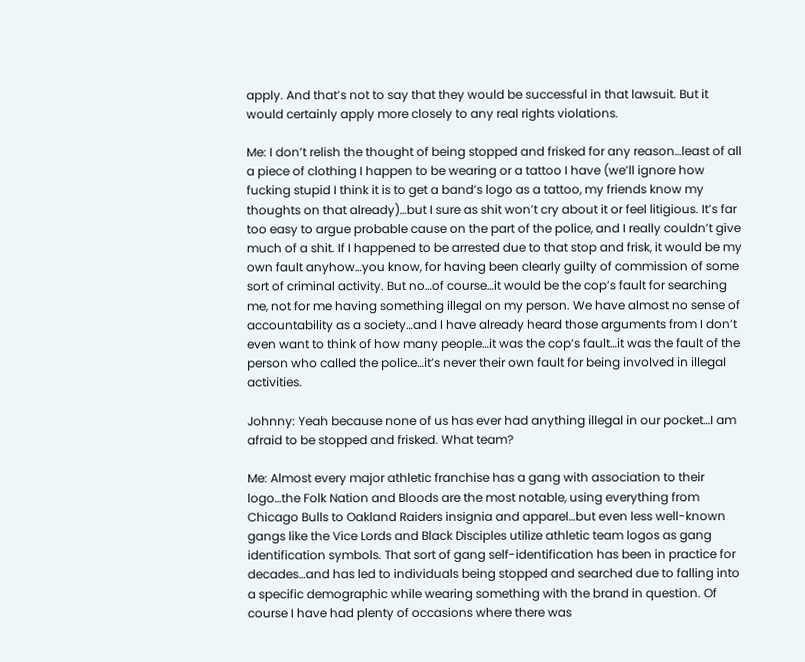apply. And that’s not to say that they would be successful in that lawsuit. But it would certainly apply more closely to any real rights violations.

Me: I don’t relish the thought of being stopped and frisked for any reason…least of all a piece of clothing I happen to be wearing or a tattoo I have (we’ll ignore how fucking stupid I think it is to get a band’s logo as a tattoo, my friends know my thoughts on that already)…but I sure as shit won’t cry about it or feel litigious. It’s far too easy to argue probable cause on the part of the police, and I really couldn’t give much of a shit. If I happened to be arrested due to that stop and frisk, it would be my own fault anyhow…you know, for having been clearly guilty of commission of some sort of criminal activity. But no…of course…it would be the cop’s fault for searching me, not for me having something illegal on my person. We have almost no sense of accountability as a society…and I have already heard those arguments from I don’t even want to think of how many people…it was the cop’s fault…it was the fault of the person who called the police…it’s never their own fault for being involved in illegal activities.

Johnny: Yeah because none of us has ever had anything illegal in our pocket…I am afraid to be stopped and frisked. What team?

Me: Almost every major athletic franchise has a gang with association to their logo…the Folk Nation and Bloods are the most notable, using everything from Chicago Bulls to Oakland Raiders insignia and apparel…but even less well-known gangs like the Vice Lords and Black Disciples utilize athletic team logos as gang identification symbols. That sort of gang self-identification has been in practice for decades…and has led to individuals being stopped and searched due to falling into a specific demographic while wearing something with the brand in question. Of course I have had plenty of occasions where there was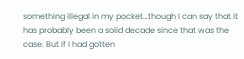something illegal in my pocket…though I can say that it has probably been a solid decade since that was the case. But if I had gotten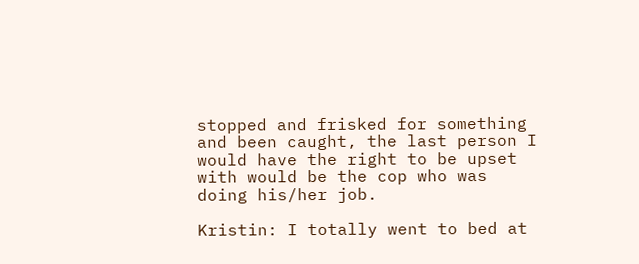stopped and frisked for something and been caught, the last person I would have the right to be upset with would be the cop who was doing his/her job.

Kristin: I totally went to bed at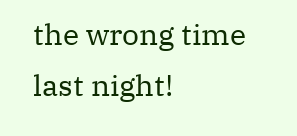the wrong time last night!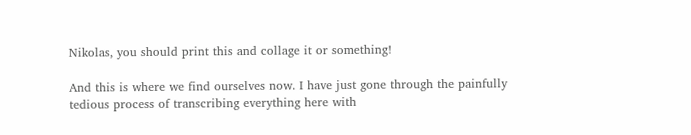Nikolas, you should print this and collage it or something!

And this is where we find ourselves now. I have just gone through the painfully tedious process of transcribing everything here with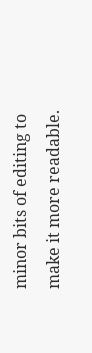minor bits of editing to make it more readable.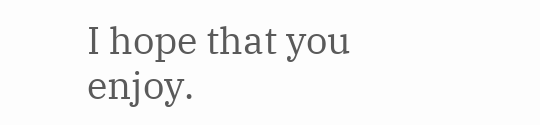I hope that you enjoy.